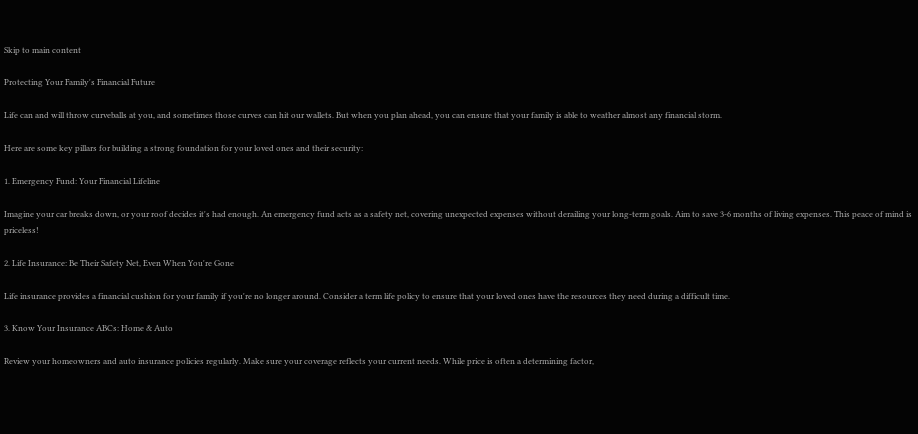Skip to main content

Protecting Your Family's Financial Future

Life can and will throw curveballs at you, and sometimes those curves can hit our wallets. But when you plan ahead, you can ensure that your family is able to weather almost any financial storm.

Here are some key pillars for building a strong foundation for your loved ones and their security:

1. Emergency Fund: Your Financial Lifeline

Imagine your car breaks down, or your roof decides it's had enough. An emergency fund acts as a safety net, covering unexpected expenses without derailing your long-term goals. Aim to save 3-6 months of living expenses. This peace of mind is priceless!

2. Life Insurance: Be Their Safety Net, Even When You're Gone

Life insurance provides a financial cushion for your family if you're no longer around. Consider a term life policy to ensure that your loved ones have the resources they need during a difficult time.

3. Know Your Insurance ABCs: Home & Auto

Review your homeowners and auto insurance policies regularly. Make sure your coverage reflects your current needs. While price is often a determining factor,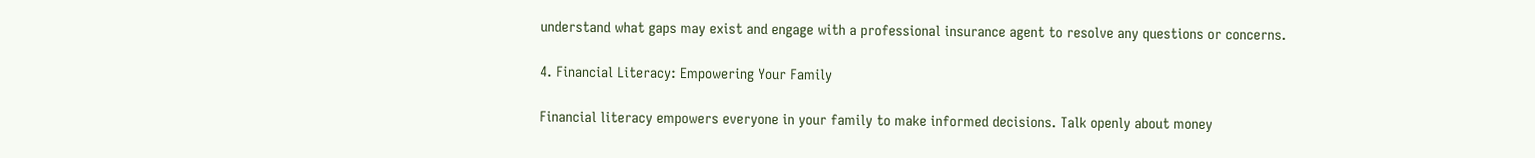understand what gaps may exist and engage with a professional insurance agent to resolve any questions or concerns.

4. Financial Literacy: Empowering Your Family

Financial literacy empowers everyone in your family to make informed decisions. Talk openly about money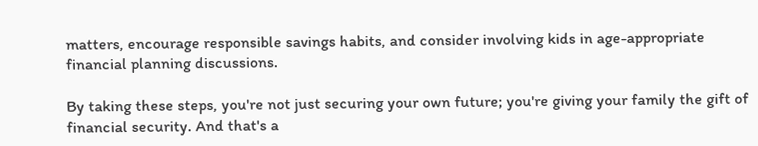matters, encourage responsible savings habits, and consider involving kids in age-appropriate financial planning discussions.

By taking these steps, you're not just securing your own future; you're giving your family the gift of financial security. And that's a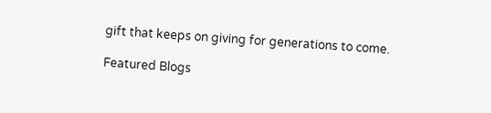gift that keeps on giving for generations to come.

Featured Blogs